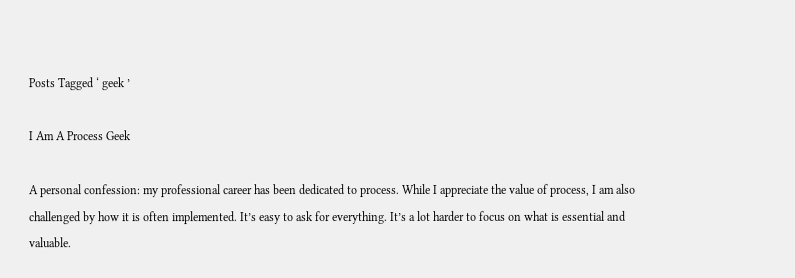Posts Tagged ‘ geek ’

I Am A Process Geek

A personal confession: my professional career has been dedicated to process. While I appreciate the value of process, I am also challenged by how it is often implemented. It’s easy to ask for everything. It’s a lot harder to focus on what is essential and valuable.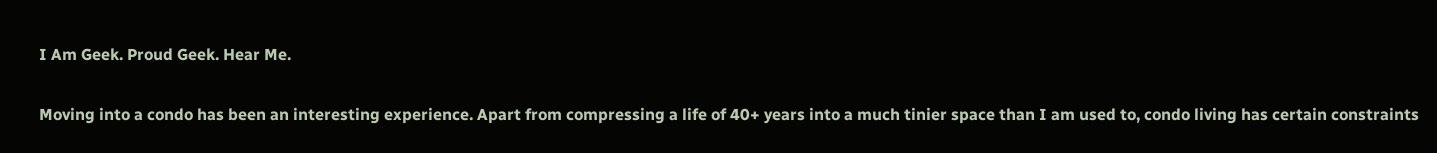I Am Geek. Proud Geek. Hear Me.

Moving into a condo has been an interesting experience. Apart from compressing a life of 40+ years into a much tinier space than I am used to, condo living has certain constraints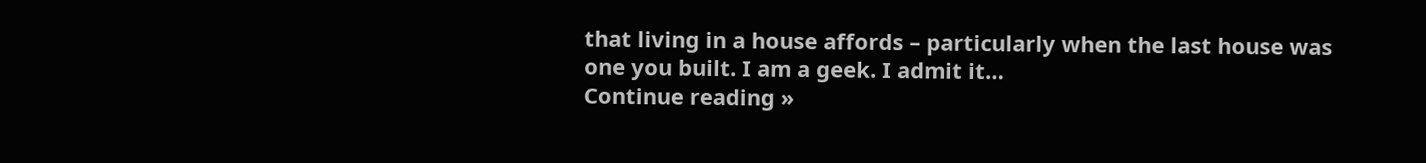that living in a house affords – particularly when the last house was one you built. I am a geek. I admit it…
Continue reading »